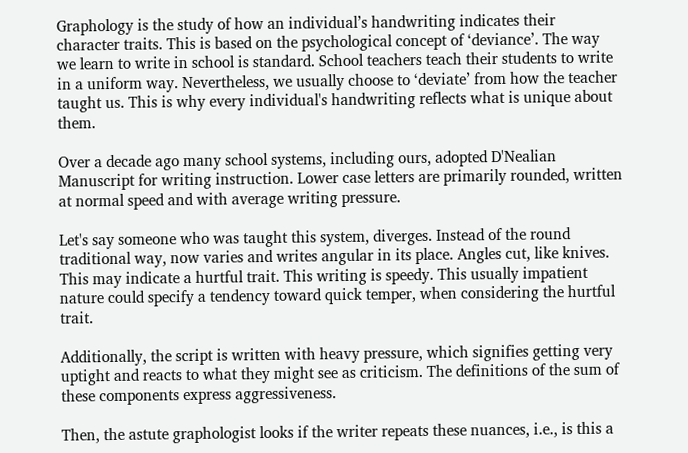Graphology is the study of how an individual’s handwriting indicates their character traits. This is based on the psychological concept of ‘deviance’. The way we learn to write in school is standard. School teachers teach their students to write in a uniform way. Nevertheless, we usually choose to ‘deviate’ from how the teacher taught us. This is why every individual's handwriting reflects what is unique about them.

Over a decade ago many school systems, including ours, adopted D'Nealian Manuscript for writing instruction. Lower case letters are primarily rounded, written at normal speed and with average writing pressure.

Let's say someone who was taught this system, diverges. Instead of the round traditional way, now varies and writes angular in its place. Angles cut, like knives. This may indicate a hurtful trait. This writing is speedy. This usually impatient nature could specify a tendency toward quick temper, when considering the hurtful trait.

Additionally, the script is written with heavy pressure, which signifies getting very uptight and reacts to what they might see as criticism. The definitions of the sum of these components express aggressiveness.

Then, the astute graphologist looks if the writer repeats these nuances, i.e., is this a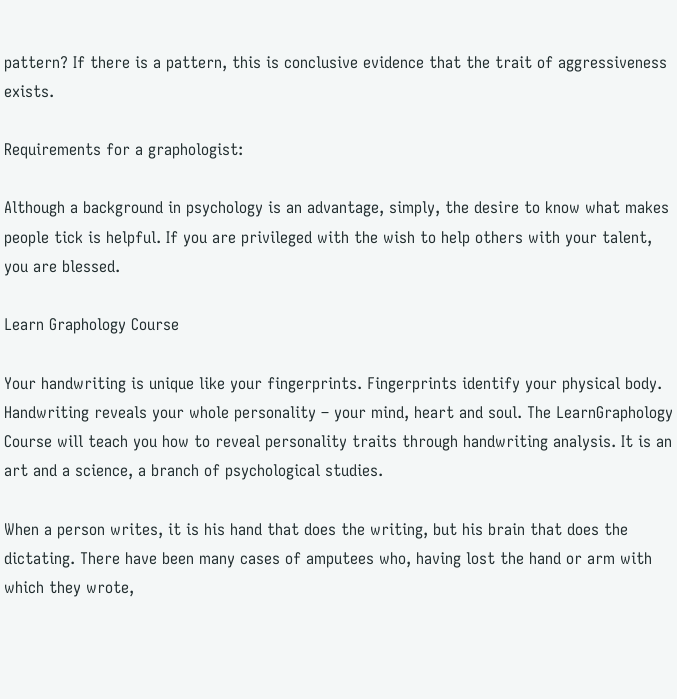pattern? If there is a pattern, this is conclusive evidence that the trait of aggressiveness exists.

Requirements for a graphologist:

Although a background in psychology is an advantage, simply, the desire to know what makes people tick is helpful. If you are privileged with the wish to help others with your talent, you are blessed.

Learn Graphology Course

Your handwriting is unique like your fingerprints. Fingerprints identify your physical body. Handwriting reveals your whole personality – your mind, heart and soul. The LearnGraphology Course will teach you how to reveal personality traits through handwriting analysis. It is an art and a science, a branch of psychological studies.

When a person writes, it is his hand that does the writing, but his brain that does the dictating. There have been many cases of amputees who, having lost the hand or arm with which they wrote,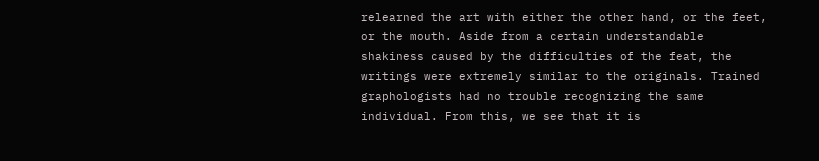relearned the art with either the other hand, or the feet, or the mouth. Aside from a certain understandable shakiness caused by the difficulties of the feat, the writings were extremely similar to the originals. Trained graphologists had no trouble recognizing the same individual. From this, we see that it is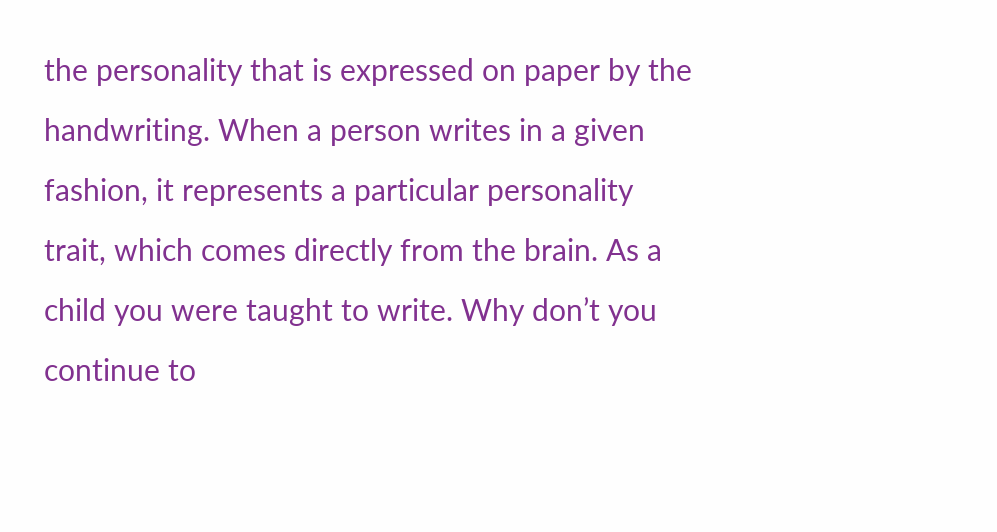the personality that is expressed on paper by the handwriting. When a person writes in a given fashion, it represents a particular personality trait, which comes directly from the brain. As a child you were taught to write. Why don’t you continue to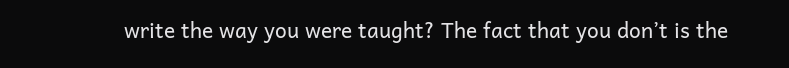write the way you were taught? The fact that you don’t is the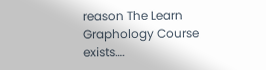reason The Learn Graphology Course exists….